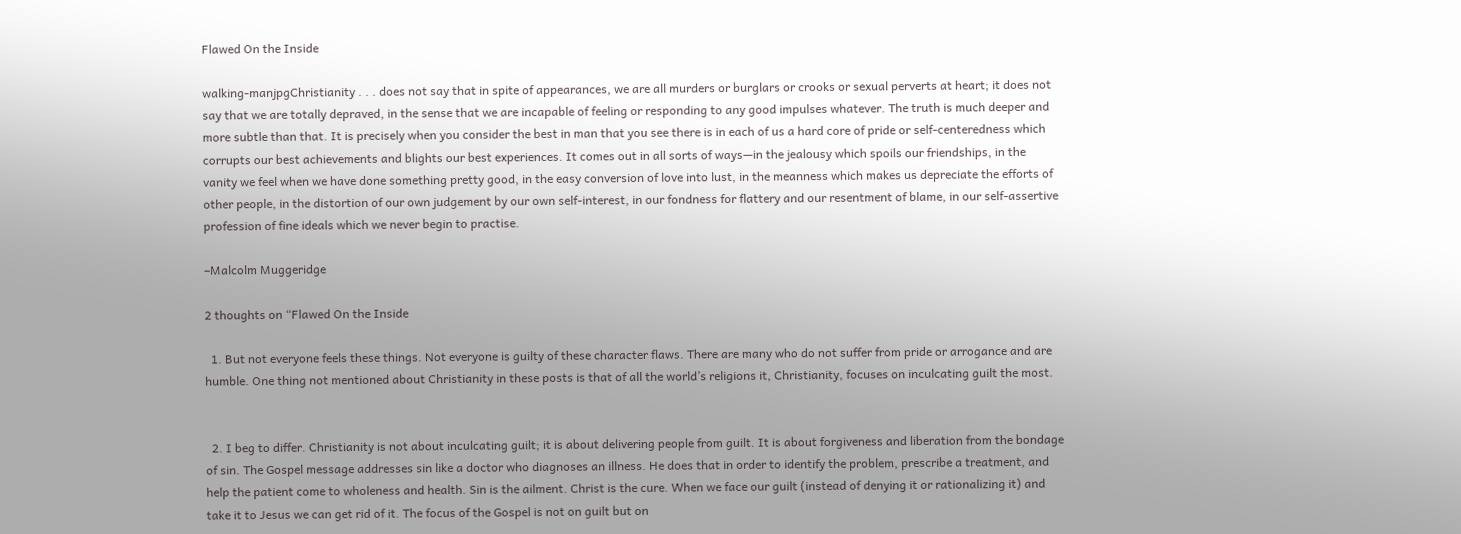Flawed On the Inside

walking-manjpgChristianity . . . does not say that in spite of appearances, we are all murders or burglars or crooks or sexual perverts at heart; it does not say that we are totally depraved, in the sense that we are incapable of feeling or responding to any good impulses whatever. The truth is much deeper and more subtle than that. It is precisely when you consider the best in man that you see there is in each of us a hard core of pride or self-centeredness which corrupts our best achievements and blights our best experiences. It comes out in all sorts of ways—in the jealousy which spoils our friendships, in the vanity we feel when we have done something pretty good, in the easy conversion of love into lust, in the meanness which makes us depreciate the efforts of other people, in the distortion of our own judgement by our own self-interest, in our fondness for flattery and our resentment of blame, in our self-assertive profession of fine ideals which we never begin to practise.

–Malcolm Muggeridge

2 thoughts on “Flawed On the Inside

  1. But not everyone feels these things. Not everyone is guilty of these character flaws. There are many who do not suffer from pride or arrogance and are humble. One thing not mentioned about Christianity in these posts is that of all the world’s religions it, Christianity, focuses on inculcating guilt the most.


  2. I beg to differ. Christianity is not about inculcating guilt; it is about delivering people from guilt. It is about forgiveness and liberation from the bondage of sin. The Gospel message addresses sin like a doctor who diagnoses an illness. He does that in order to identify the problem, prescribe a treatment, and help the patient come to wholeness and health. Sin is the ailment. Christ is the cure. When we face our guilt (instead of denying it or rationalizing it) and take it to Jesus we can get rid of it. The focus of the Gospel is not on guilt but on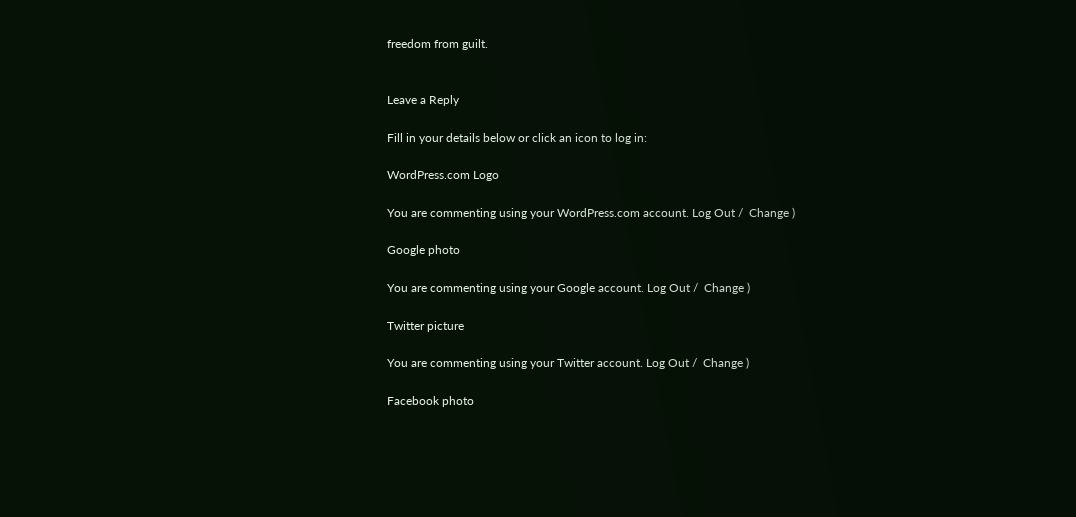freedom from guilt.


Leave a Reply

Fill in your details below or click an icon to log in:

WordPress.com Logo

You are commenting using your WordPress.com account. Log Out /  Change )

Google photo

You are commenting using your Google account. Log Out /  Change )

Twitter picture

You are commenting using your Twitter account. Log Out /  Change )

Facebook photo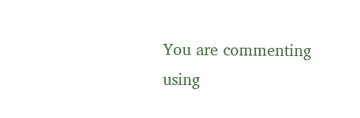You are commenting using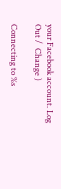your Facebook account. Log Out /  Change )

Connecting to %s